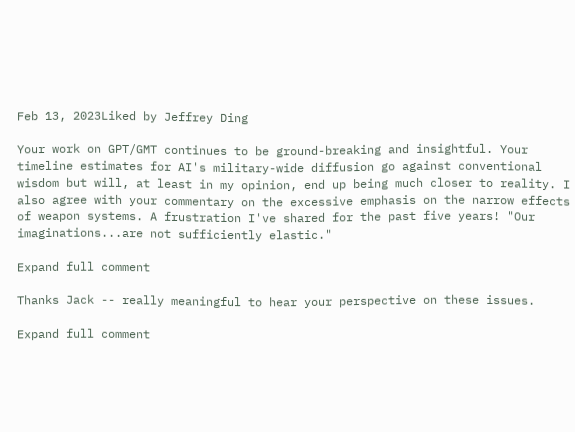Feb 13, 2023Liked by Jeffrey Ding

Your work on GPT/GMT continues to be ground-breaking and insightful. Your timeline estimates for AI's military-wide diffusion go against conventional wisdom but will, at least in my opinion, end up being much closer to reality. I also agree with your commentary on the excessive emphasis on the narrow effects of weapon systems. A frustration I've shared for the past five years! "Our imaginations...are not sufficiently elastic."

Expand full comment

Thanks Jack -- really meaningful to hear your perspective on these issues.

Expand full comment